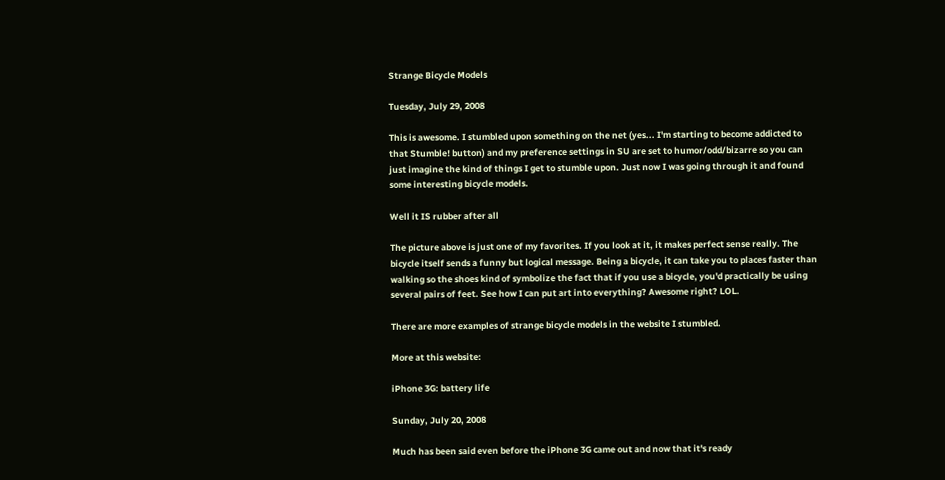Strange Bicycle Models

Tuesday, July 29, 2008

This is awesome. I stumbled upon something on the net (yes... I'm starting to become addicted to that Stumble! button) and my preference settings in SU are set to humor/odd/bizarre so you can just imagine the kind of things I get to stumble upon. Just now I was going through it and found some interesting bicycle models.

Well it IS rubber after all

The picture above is just one of my favorites. If you look at it, it makes perfect sense really. The bicycle itself sends a funny but logical message. Being a bicycle, it can take you to places faster than walking so the shoes kind of symbolize the fact that if you use a bicycle, you'd practically be using several pairs of feet. See how I can put art into everything? Awesome right? LOL.

There are more examples of strange bicycle models in the website I stumbled.

More at this website:

iPhone 3G: battery life

Sunday, July 20, 2008

Much has been said even before the iPhone 3G came out and now that it's ready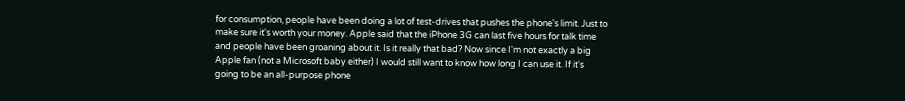for consumption, people have been doing a lot of test-drives that pushes the phone's limit. Just to make sure it's worth your money. Apple said that the iPhone 3G can last five hours for talk time and people have been groaning about it. Is it really that bad? Now since I'm not exactly a big Apple fan (not a Microsoft baby either) I would still want to know how long I can use it. If it's going to be an all-purpose phone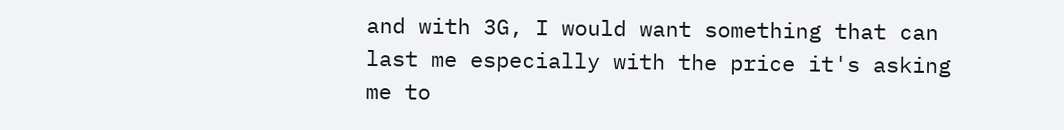and with 3G, I would want something that can last me especially with the price it's asking me to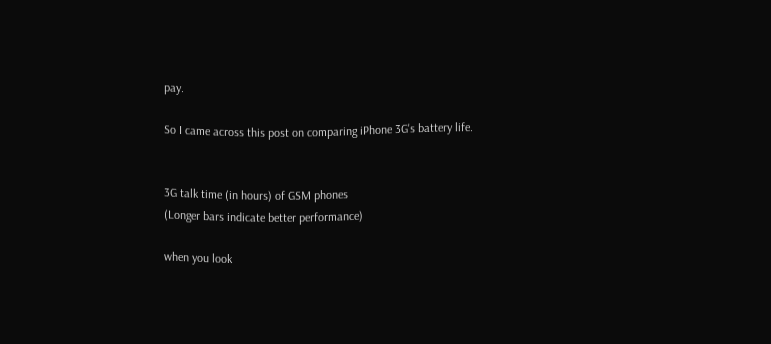pay.

So I came across this post on comparing iPhone 3G's battery life.


3G talk time (in hours) of GSM phones
(Longer bars indicate better performance)

when you look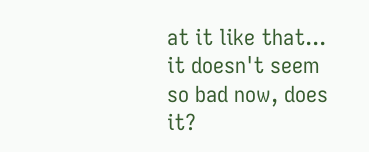at it like that... it doesn't seem so bad now, does it?